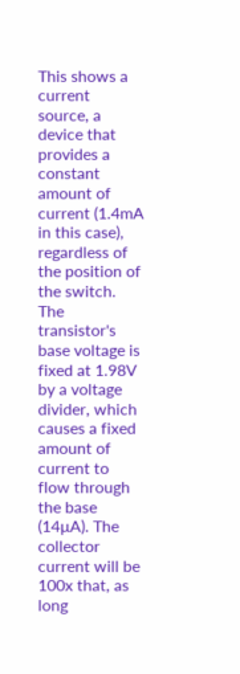This shows a current source, a device that provides a constant amount of current (1.4mA in this case), regardless of the position of the switch. The transistor's base voltage is fixed at 1.98V by a voltage divider, which causes a fixed amount of current to flow through the base (14µA). The collector current will be 100x that, as long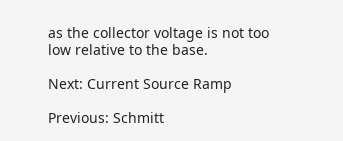as the collector voltage is not too low relative to the base.

Next: Current Source Ramp

Previous: Schmitt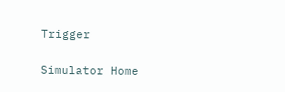Trigger


Simulator Home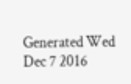Generated Wed Dec 7 2016